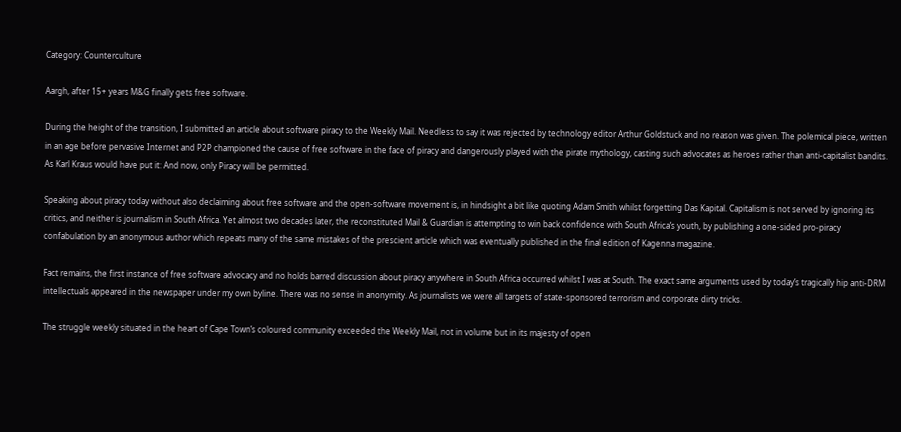Category: Counterculture

Aargh, after 15+ years M&G finally gets free software.

During the height of the transition, I submitted an article about software piracy to the Weekly Mail. Needless to say it was rejected by technology editor Arthur Goldstuck and no reason was given. The polemical piece, written in an age before pervasive Internet and P2P championed the cause of free software in the face of piracy and dangerously played with the pirate mythology, casting such advocates as heroes rather than anti-capitalist bandits. As Karl Kraus would have put it: And now, only Piracy will be permitted.

Speaking about piracy today without also declaiming about free software and the open-software movement is, in hindsight a bit like quoting Adam Smith whilst forgetting Das Kapital. Capitalism is not served by ignoring its critics, and neither is journalism in South Africa. Yet almost two decades later, the reconstituted Mail & Guardian is attempting to win back confidence with South Africa’s youth, by publishing a one-sided pro-piracy confabulation by an anonymous author which repeats many of the same mistakes of the prescient article which was eventually published in the final edition of Kagenna magazine.

Fact remains, the first instance of free software advocacy and no holds barred discussion about piracy anywhere in South Africa occurred whilst I was at South. The exact same arguments used by today’s tragically hip anti-DRM intellectuals appeared in the newspaper under my own byline. There was no sense in anonymity. As journalists we were all targets of state-sponsored terrorism and corporate dirty tricks.

The struggle weekly situated in the heart of Cape Town’s coloured community exceeded the Weekly Mail, not in volume but in its majesty of open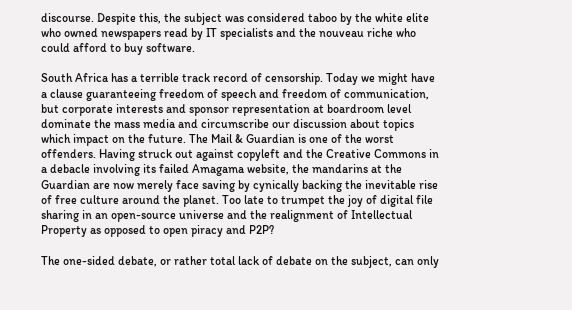discourse. Despite this, the subject was considered taboo by the white elite who owned newspapers read by IT specialists and the nouveau riche who could afford to buy software.

South Africa has a terrible track record of censorship. Today we might have a clause guaranteeing freedom of speech and freedom of communication, but corporate interests and sponsor representation at boardroom level dominate the mass media and circumscribe our discussion about topics which impact on the future. The Mail & Guardian is one of the worst offenders. Having struck out against copyleft and the Creative Commons in a debacle involving its failed Amagama website, the mandarins at the Guardian are now merely face saving by cynically backing the inevitable rise of free culture around the planet. Too late to trumpet the joy of digital file sharing in an open-source universe and the realignment of Intellectual Property as opposed to open piracy and P2P?

The one-sided debate, or rather total lack of debate on the subject, can only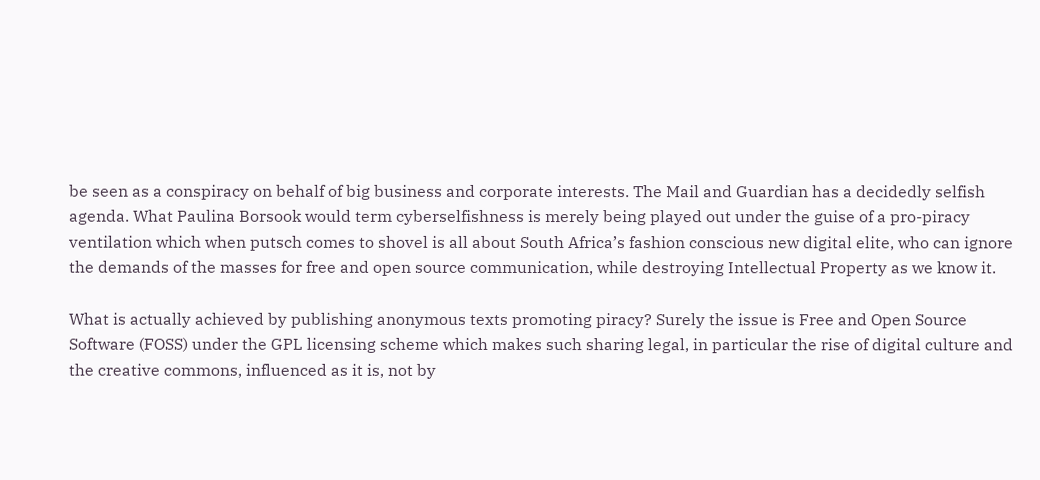be seen as a conspiracy on behalf of big business and corporate interests. The Mail and Guardian has a decidedly selfish agenda. What Paulina Borsook would term cyberselfishness is merely being played out under the guise of a pro-piracy ventilation which when putsch comes to shovel is all about South Africa’s fashion conscious new digital elite, who can ignore the demands of the masses for free and open source communication, while destroying Intellectual Property as we know it.

What is actually achieved by publishing anonymous texts promoting piracy? Surely the issue is Free and Open Source Software (FOSS) under the GPL licensing scheme which makes such sharing legal, in particular the rise of digital culture and the creative commons, influenced as it is, not by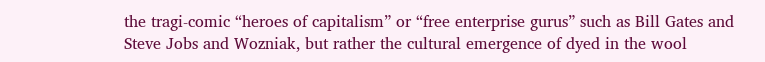the tragi-comic “heroes of capitalism” or “free enterprise gurus” such as Bill Gates and Steve Jobs and Wozniak, but rather the cultural emergence of dyed in the wool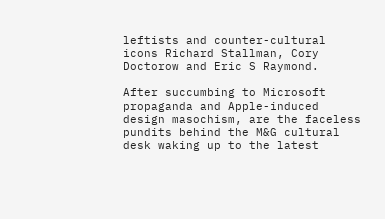leftists and counter-cultural icons Richard Stallman, Cory Doctorow and Eric S Raymond.

After succumbing to Microsoft propaganda and Apple-induced design masochism, are the faceless pundits behind the M&G cultural desk waking up to the latest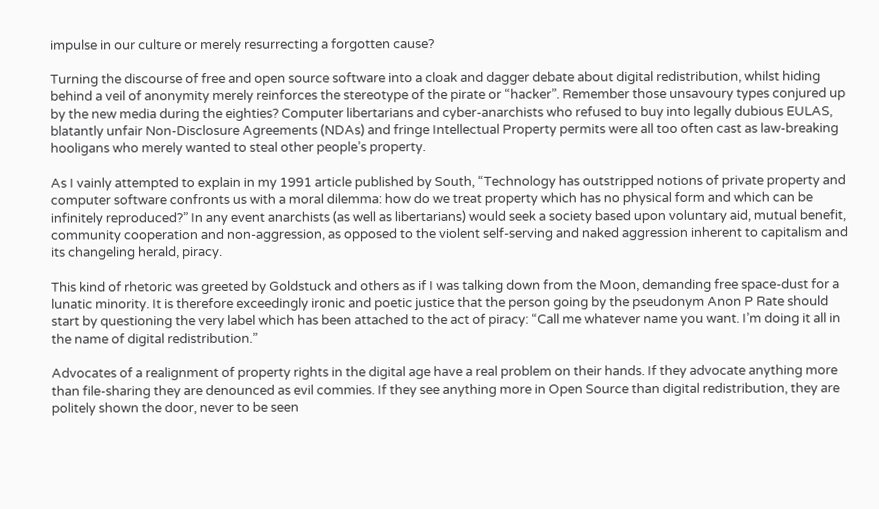impulse in our culture or merely resurrecting a forgotten cause?

Turning the discourse of free and open source software into a cloak and dagger debate about digital redistribution, whilst hiding behind a veil of anonymity merely reinforces the stereotype of the pirate or “hacker”. Remember those unsavoury types conjured up by the new media during the eighties? Computer libertarians and cyber-anarchists who refused to buy into legally dubious EULAS, blatantly unfair Non-Disclosure Agreements (NDAs) and fringe Intellectual Property permits were all too often cast as law-breaking hooligans who merely wanted to steal other people’s property.

As I vainly attempted to explain in my 1991 article published by South, “Technology has outstripped notions of private property and computer software confronts us with a moral dilemma: how do we treat property which has no physical form and which can be infinitely reproduced?” In any event anarchists (as well as libertarians) would seek a society based upon voluntary aid, mutual benefit, community cooperation and non-aggression, as opposed to the violent self-serving and naked aggression inherent to capitalism and its changeling herald, piracy.

This kind of rhetoric was greeted by Goldstuck and others as if I was talking down from the Moon, demanding free space-dust for a lunatic minority. It is therefore exceedingly ironic and poetic justice that the person going by the pseudonym Anon P Rate should start by questioning the very label which has been attached to the act of piracy: “Call me whatever name you want. I’m doing it all in the name of digital redistribution.”

Advocates of a realignment of property rights in the digital age have a real problem on their hands. If they advocate anything more than file-sharing they are denounced as evil commies. If they see anything more in Open Source than digital redistribution, they are politely shown the door, never to be seen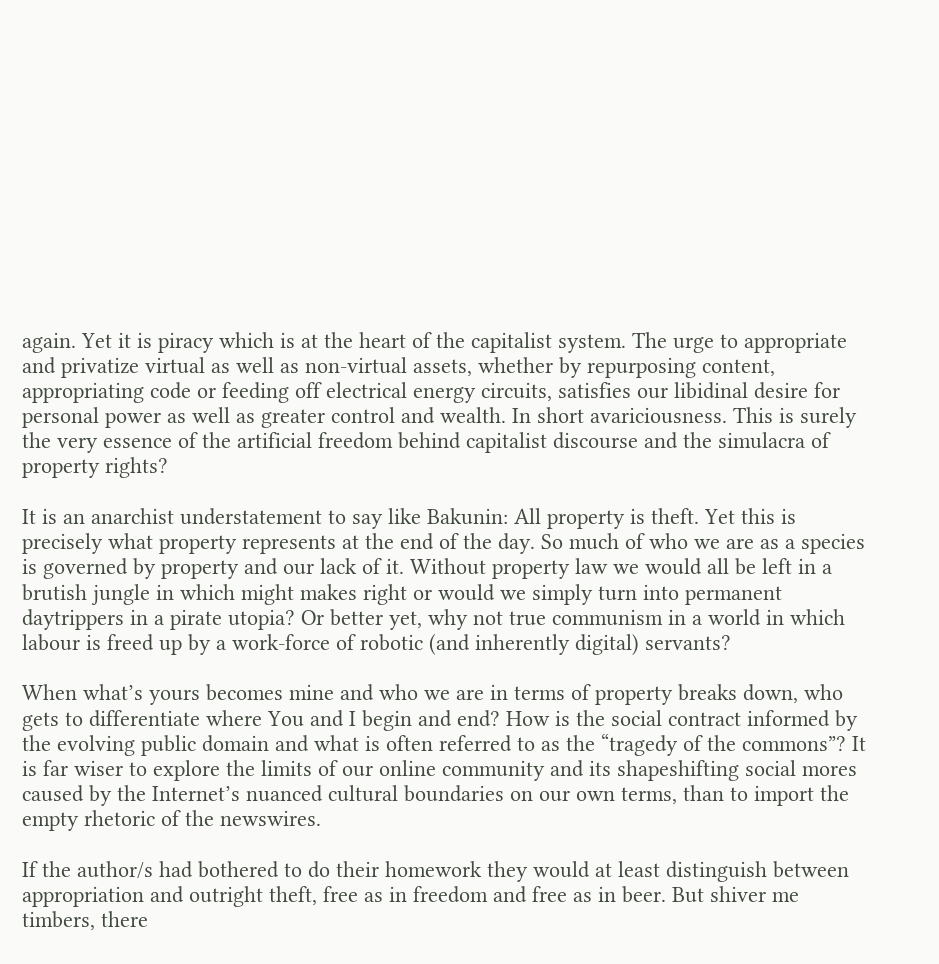again. Yet it is piracy which is at the heart of the capitalist system. The urge to appropriate and privatize virtual as well as non-virtual assets, whether by repurposing content, appropriating code or feeding off electrical energy circuits, satisfies our libidinal desire for personal power as well as greater control and wealth. In short avariciousness. This is surely the very essence of the artificial freedom behind capitalist discourse and the simulacra of property rights?

It is an anarchist understatement to say like Bakunin: All property is theft. Yet this is precisely what property represents at the end of the day. So much of who we are as a species is governed by property and our lack of it. Without property law we would all be left in a brutish jungle in which might makes right or would we simply turn into permanent daytrippers in a pirate utopia? Or better yet, why not true communism in a world in which labour is freed up by a work-force of robotic (and inherently digital) servants?

When what’s yours becomes mine and who we are in terms of property breaks down, who gets to differentiate where You and I begin and end? How is the social contract informed by the evolving public domain and what is often referred to as the “tragedy of the commons”? It is far wiser to explore the limits of our online community and its shapeshifting social mores caused by the Internet’s nuanced cultural boundaries on our own terms, than to import the empty rhetoric of the newswires.

If the author/s had bothered to do their homework they would at least distinguish between appropriation and outright theft, free as in freedom and free as in beer. But shiver me timbers, there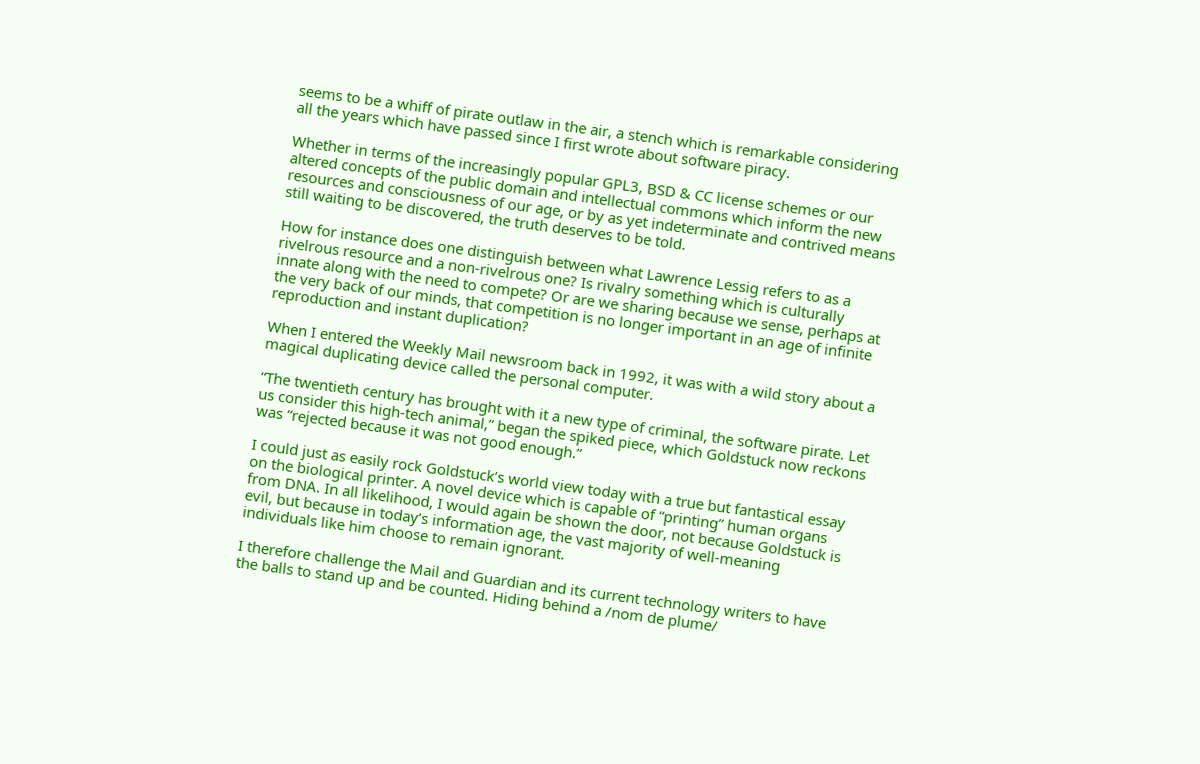seems to be a whiff of pirate outlaw in the air, a stench which is remarkable considering all the years which have passed since I first wrote about software piracy.

Whether in terms of the increasingly popular GPL3, BSD & CC license schemes or our altered concepts of the public domain and intellectual commons which inform the new resources and consciousness of our age, or by as yet indeterminate and contrived means still waiting to be discovered, the truth deserves to be told.

How for instance does one distinguish between what Lawrence Lessig refers to as a rivelrous resource and a non-rivelrous one? Is rivalry something which is culturally innate along with the need to compete? Or are we sharing because we sense, perhaps at the very back of our minds, that competition is no longer important in an age of infinite reproduction and instant duplication?

When I entered the Weekly Mail newsroom back in 1992, it was with a wild story about a magical duplicating device called the personal computer.

“The twentieth century has brought with it a new type of criminal, the software pirate. Let us consider this high-tech animal,” began the spiked piece, which Goldstuck now reckons was “rejected because it was not good enough.”

I could just as easily rock Goldstuck’s world view today with a true but fantastical essay on the biological printer. A novel device which is capable of “printing” human organs from DNA. In all likelihood, I would again be shown the door, not because Goldstuck is evil, but because in today’s information age, the vast majority of well-meaning individuals like him choose to remain ignorant.

I therefore challenge the Mail and Guardian and its current technology writers to have the balls to stand up and be counted. Hiding behind a /nom de plume/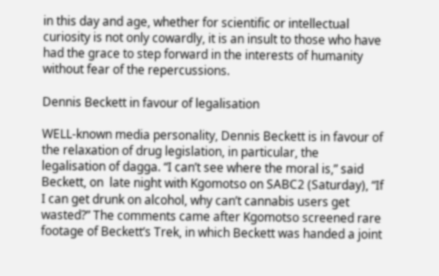in this day and age, whether for scientific or intellectual curiosity is not only cowardly, it is an insult to those who have had the grace to step forward in the interests of humanity without fear of the repercussions.

Dennis Beckett in favour of legalisation

WELL-known media personality, Dennis Beckett is in favour of the relaxation of drug legislation, in particular, the legalisation of dagga. “I can’t see where the moral is,” said Beckett, on  late night with Kgomotso on SABC2 (Saturday), “If I can get drunk on alcohol, why can’t cannabis users get wasted?” The comments came after Kgomotso screened rare footage of Beckett’s Trek, in which Beckett was handed a joint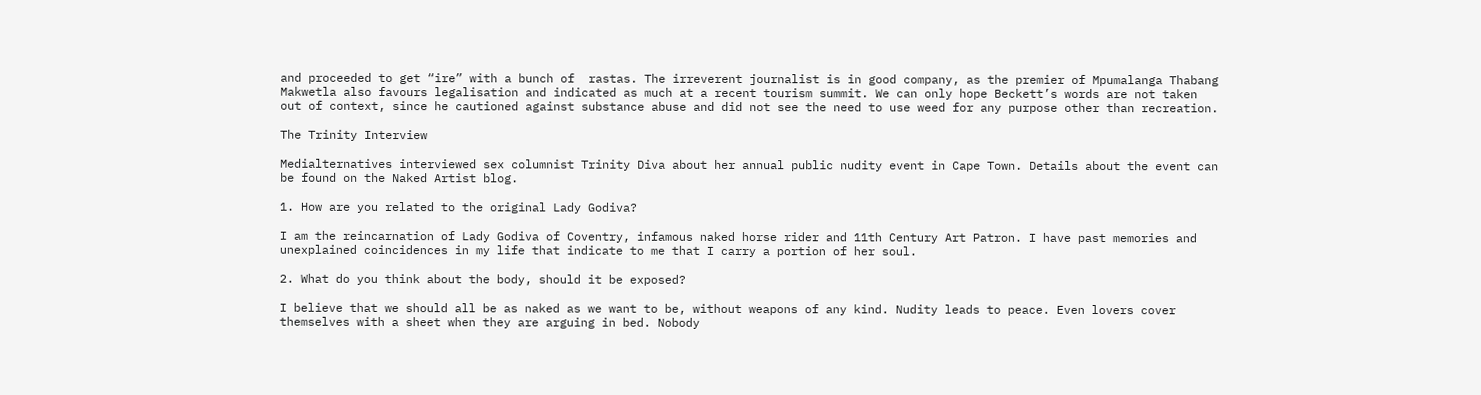and proceeded to get “ire” with a bunch of  rastas. The irreverent journalist is in good company, as the premier of Mpumalanga Thabang Makwetla also favours legalisation and indicated as much at a recent tourism summit. We can only hope Beckett’s words are not taken out of context, since he cautioned against substance abuse and did not see the need to use weed for any purpose other than recreation.

The Trinity Interview

Medialternatives interviewed sex columnist Trinity Diva about her annual public nudity event in Cape Town. Details about the event can be found on the Naked Artist blog.

1. How are you related to the original Lady Godiva?

I am the reincarnation of Lady Godiva of Coventry, infamous naked horse rider and 11th Century Art Patron. I have past memories and unexplained coincidences in my life that indicate to me that I carry a portion of her soul.

2. What do you think about the body, should it be exposed?

I believe that we should all be as naked as we want to be, without weapons of any kind. Nudity leads to peace. Even lovers cover themselves with a sheet when they are arguing in bed. Nobody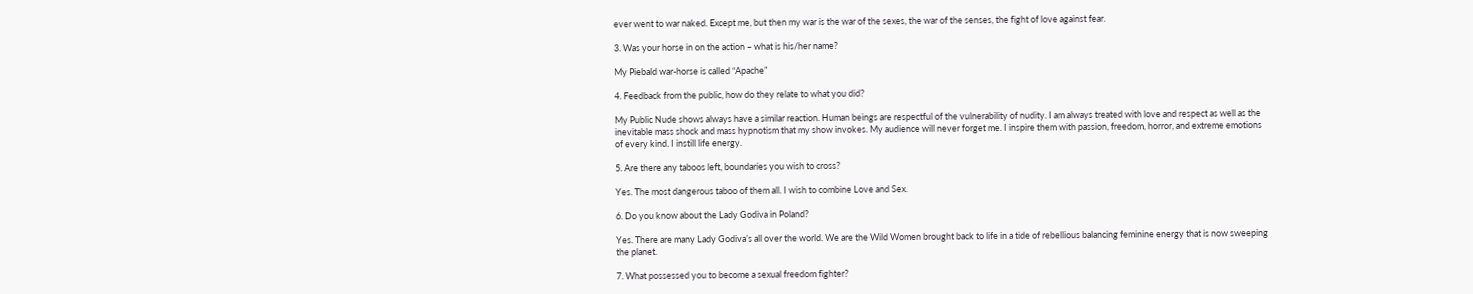ever went to war naked. Except me, but then my war is the war of the sexes, the war of the senses, the fight of love against fear.

3. Was your horse in on the action – what is his/her name?

My Piebald war-horse is called “Apache”

4. Feedback from the public, how do they relate to what you did?

My Public Nude shows always have a similar reaction. Human beings are respectful of the vulnerability of nudity. I am always treated with love and respect as well as the inevitable mass shock and mass hypnotism that my show invokes. My audience will never forget me. I inspire them with passion, freedom, horror, and extreme emotions of every kind. I instill life energy.

5. Are there any taboos left, boundaries you wish to cross?

Yes. The most dangerous taboo of them all. I wish to combine Love and Sex.

6. Do you know about the Lady Godiva in Poland?

Yes. There are many Lady Godiva’s all over the world. We are the Wild Women brought back to life in a tide of rebellious balancing feminine energy that is now sweeping the planet.

7. What possessed you to become a sexual freedom fighter?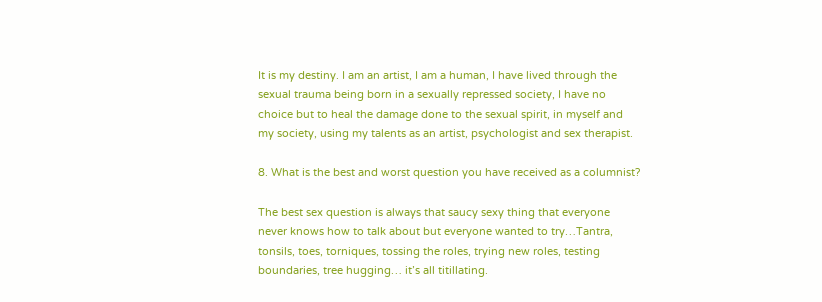It is my destiny. I am an artist, I am a human, I have lived through the sexual trauma being born in a sexually repressed society, I have no choice but to heal the damage done to the sexual spirit, in myself and my society, using my talents as an artist, psychologist and sex therapist.

8. What is the best and worst question you have received as a columnist?

The best sex question is always that saucy sexy thing that everyone never knows how to talk about but everyone wanted to try…Tantra, tonsils, toes, torniques, tossing the roles, trying new roles, testing boundaries, tree hugging… it’s all titillating.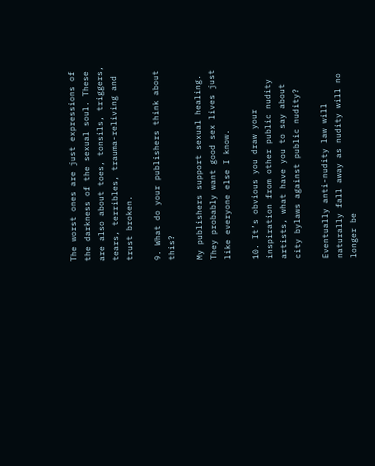The worst ones are just expressions of the darkness of the sexual soul. These are also about toes, tonsils, triggers, tears, terribles, trauma-reliving and trust broken.

9. What do your publishers think about this?

My publishers support sexual healing. They probably want good sex lives just like everyone else I know.

10. It’s obvious you draw your inspiration from other public nudity artists, what have you to say about city bylaws against public nudity?

Eventually anti-nudity law will naturally fall away as nudity will no longer be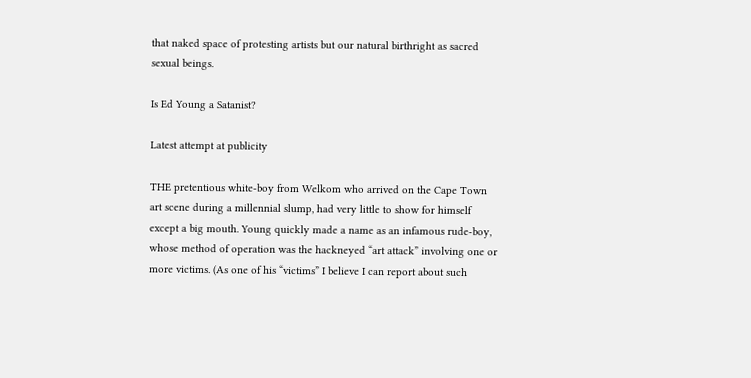that naked space of protesting artists but our natural birthright as sacred sexual beings.

Is Ed Young a Satanist?

Latest attempt at publicity

THE pretentious white-boy from Welkom who arrived on the Cape Town art scene during a millennial slump, had very little to show for himself except a big mouth. Young quickly made a name as an infamous rude-boy, whose method of operation was the hackneyed “art attack” involving one or more victims. (As one of his “victims” I believe I can report about such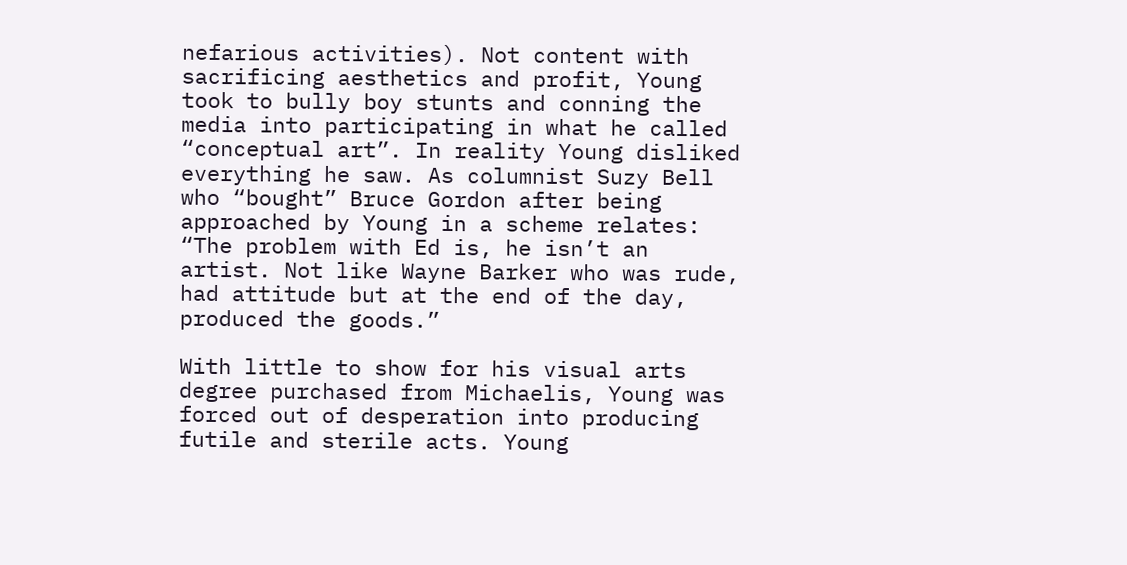nefarious activities). Not content with sacrificing aesthetics and profit, Young took to bully boy stunts and conning the media into participating in what he called “conceptual art”. In reality Young disliked everything he saw. As columnist Suzy Bell who “bought” Bruce Gordon after being approached by Young in a scheme relates: “The problem with Ed is, he isn’t an artist. Not like Wayne Barker who was rude, had attitude but at the end of the day, produced the goods.”

With little to show for his visual arts degree purchased from Michaelis, Young was forced out of desperation into producing futile and sterile acts. Young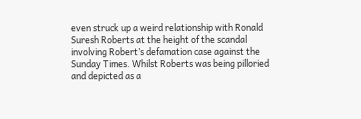even struck up a weird relationship with Ronald Suresh Roberts at the height of the scandal involving Robert’s defamation case against the Sunday Times. Whilst Roberts was being pilloried and depicted as a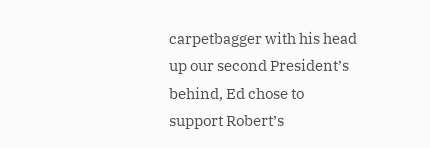carpetbagger with his head up our second President’s behind, Ed chose to support Robert’s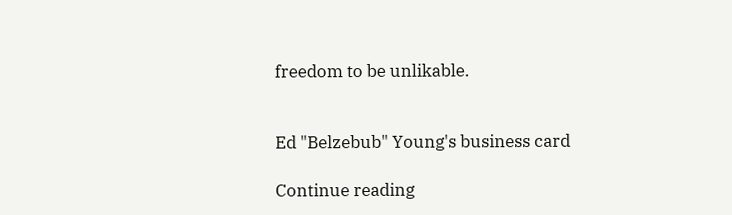freedom to be unlikable.


Ed "Belzebub" Young's business card

Continue reading